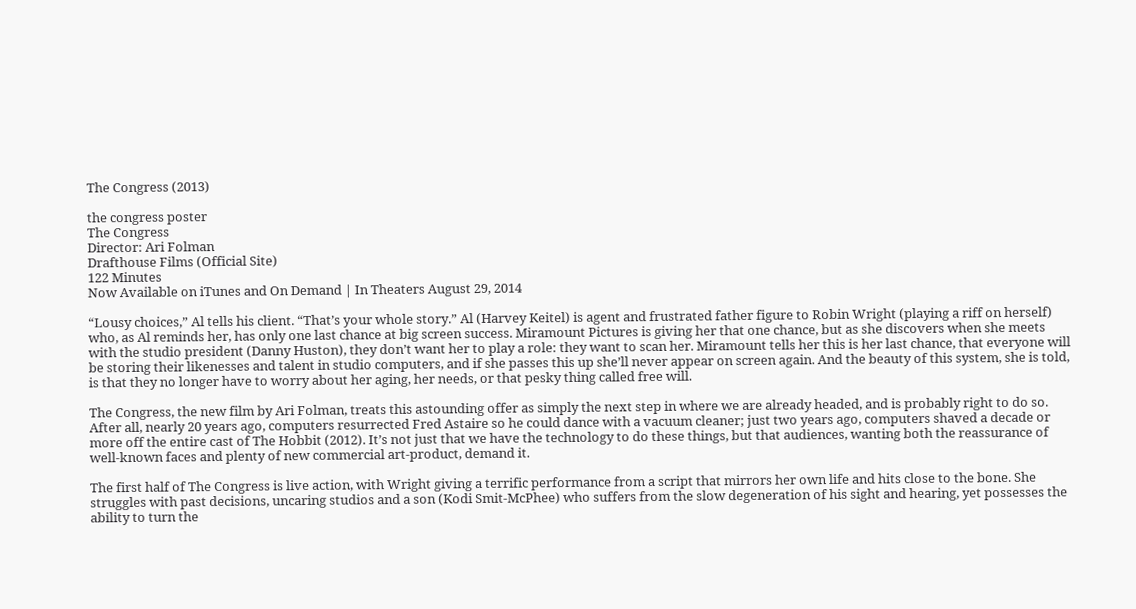The Congress (2013)

the congress poster
The Congress
Director: Ari Folman
Drafthouse Films (Official Site)
122 Minutes
Now Available on iTunes and On Demand | In Theaters August 29, 2014

“Lousy choices,” Al tells his client. “That’s your whole story.” Al (Harvey Keitel) is agent and frustrated father figure to Robin Wright (playing a riff on herself) who, as Al reminds her, has only one last chance at big screen success. Miramount Pictures is giving her that one chance, but as she discovers when she meets with the studio president (Danny Huston), they don’t want her to play a role: they want to scan her. Miramount tells her this is her last chance, that everyone will be storing their likenesses and talent in studio computers, and if she passes this up she’ll never appear on screen again. And the beauty of this system, she is told, is that they no longer have to worry about her aging, her needs, or that pesky thing called free will.

The Congress, the new film by Ari Folman, treats this astounding offer as simply the next step in where we are already headed, and is probably right to do so. After all, nearly 20 years ago, computers resurrected Fred Astaire so he could dance with a vacuum cleaner; just two years ago, computers shaved a decade or more off the entire cast of The Hobbit (2012). It’s not just that we have the technology to do these things, but that audiences, wanting both the reassurance of well-known faces and plenty of new commercial art-product, demand it.

The first half of The Congress is live action, with Wright giving a terrific performance from a script that mirrors her own life and hits close to the bone. She struggles with past decisions, uncaring studios and a son (Kodi Smit-McPhee) who suffers from the slow degeneration of his sight and hearing, yet possesses the ability to turn the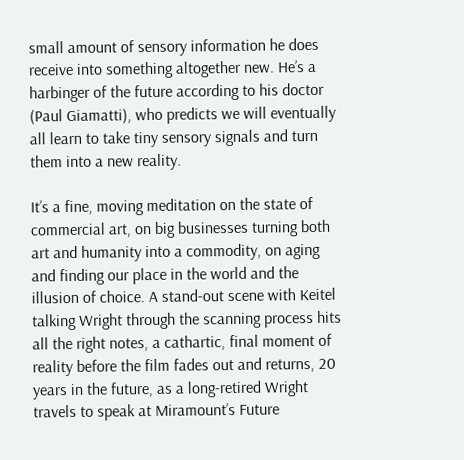small amount of sensory information he does receive into something altogether new. He’s a harbinger of the future according to his doctor (Paul Giamatti), who predicts we will eventually all learn to take tiny sensory signals and turn them into a new reality.

It’s a fine, moving meditation on the state of commercial art, on big businesses turning both art and humanity into a commodity, on aging and finding our place in the world and the illusion of choice. A stand-out scene with Keitel talking Wright through the scanning process hits all the right notes, a cathartic, final moment of reality before the film fades out and returns, 20 years in the future, as a long-retired Wright travels to speak at Miramount’s Future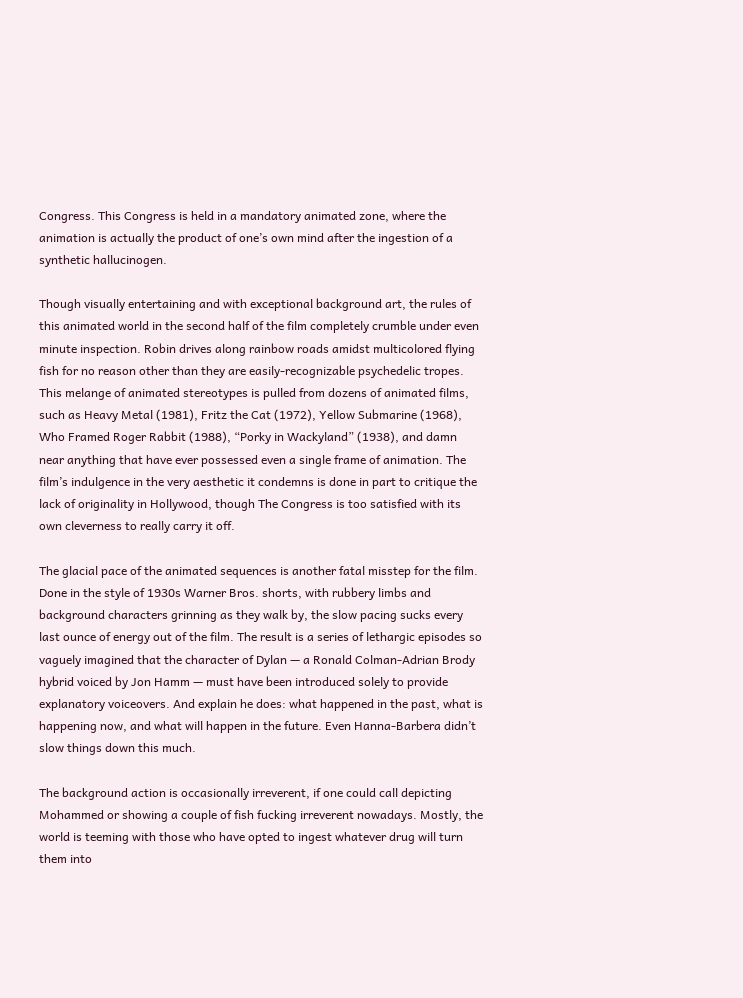Congress. This Congress is held in a mandatory animated zone, where the animation is actually the product of one’s own mind after the ingestion of a synthetic hallucinogen.

Though visually entertaining and with exceptional background art, the rules of this animated world in the second half of the film completely crumble under even minute inspection. Robin drives along rainbow roads amidst multicolored flying fish for no reason other than they are easily-recognizable psychedelic tropes. This melange of animated stereotypes is pulled from dozens of animated films, such as Heavy Metal (1981), Fritz the Cat (1972), Yellow Submarine (1968), Who Framed Roger Rabbit (1988), “Porky in Wackyland” (1938), and damn near anything that have ever possessed even a single frame of animation. The film’s indulgence in the very aesthetic it condemns is done in part to critique the lack of originality in Hollywood, though The Congress is too satisfied with its own cleverness to really carry it off.

The glacial pace of the animated sequences is another fatal misstep for the film. Done in the style of 1930s Warner Bros. shorts, with rubbery limbs and background characters grinning as they walk by, the slow pacing sucks every last ounce of energy out of the film. The result is a series of lethargic episodes so vaguely imagined that the character of Dylan — a Ronald Colman-Adrian Brody hybrid voiced by Jon Hamm — must have been introduced solely to provide explanatory voiceovers. And explain he does: what happened in the past, what is happening now, and what will happen in the future. Even Hanna-Barbera didn’t slow things down this much.

The background action is occasionally irreverent, if one could call depicting Mohammed or showing a couple of fish fucking irreverent nowadays. Mostly, the world is teeming with those who have opted to ingest whatever drug will turn them into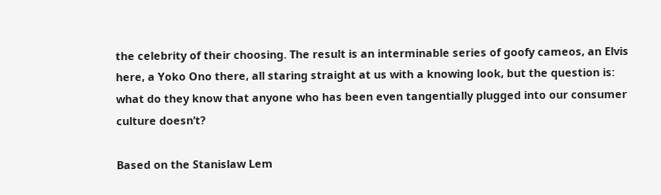the celebrity of their choosing. The result is an interminable series of goofy cameos, an Elvis here, a Yoko Ono there, all staring straight at us with a knowing look, but the question is: what do they know that anyone who has been even tangentially plugged into our consumer culture doesn’t?

Based on the Stanislaw Lem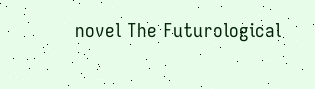novel The Futurological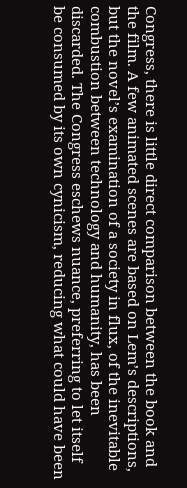Congress, there is little direct comparison between the book and the film. A few animated scenes are based on Lem’s descriptions, but the novel’s examination of a society in flux, of the inevitable combustion between technology and humanity, has been discarded. The Congress eschews nuance, preferring to let itself be consumed by its own cynicism, reducing what could have been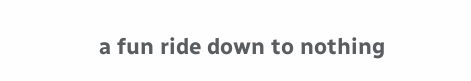a fun ride down to nothing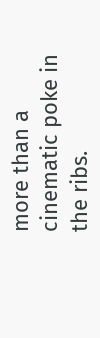more than a cinematic poke in the ribs.